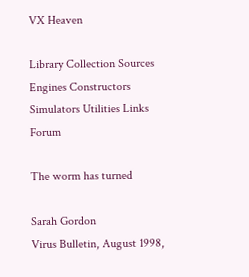VX Heaven

Library Collection Sources Engines Constructors Simulators Utilities Links Forum

The worm has turned

Sarah Gordon
Virus Bulletin, August 1998,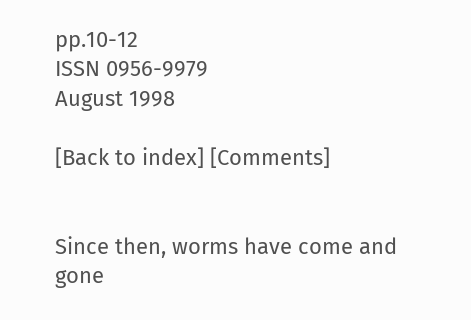pp.10-12
ISSN 0956-9979
August 1998

[Back to index] [Comments]


Since then, worms have come and gone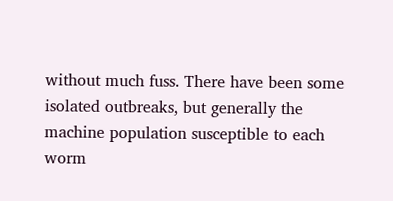without much fuss. There have been some isolated outbreaks, but generally the machine population susceptible to each worm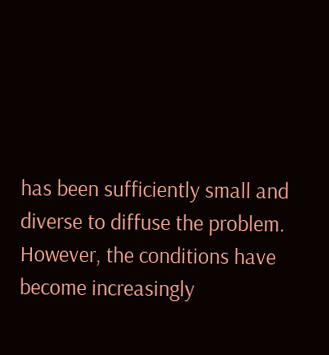has been sufficiently small and diverse to diffuse the problem. However, the conditions have become increasingly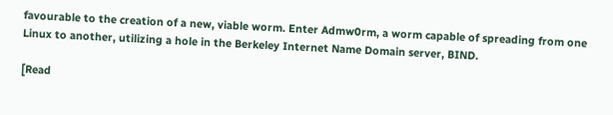favourable to the creation of a new, viable worm. Enter Admw0rm, a worm capable of spreading from one Linux to another, utilizing a hole in the Berkeley Internet Name Domain server, BIND.

[Read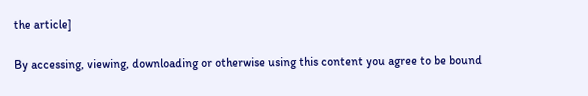the article]

By accessing, viewing, downloading or otherwise using this content you agree to be bound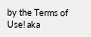by the Terms of Use! aka